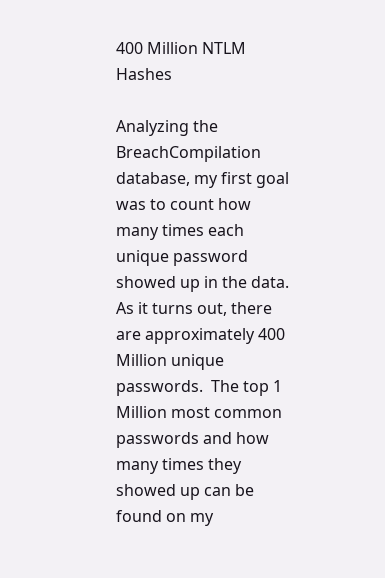400 Million NTLM Hashes

Analyzing the BreachCompilation database, my first goal was to count how many times each unique password showed up in the data.  As it turns out, there are approximately 400 Million unique passwords.  The top 1 Million most common passwords and how many times they showed up can be found on my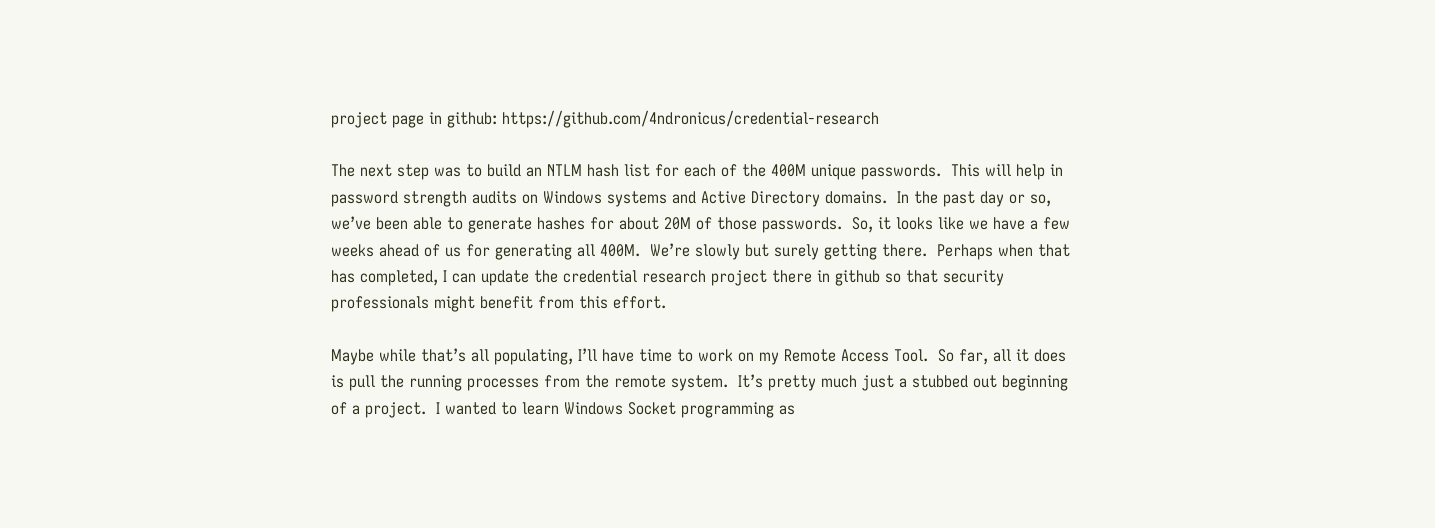project page in github: https://github.com/4ndronicus/credential-research

The next step was to build an NTLM hash list for each of the 400M unique passwords.  This will help in password strength audits on Windows systems and Active Directory domains.  In the past day or so, we’ve been able to generate hashes for about 20M of those passwords.  So, it looks like we have a few weeks ahead of us for generating all 400M.  We’re slowly but surely getting there.  Perhaps when that has completed, I can update the credential research project there in github so that security professionals might benefit from this effort.

Maybe while that’s all populating, I’ll have time to work on my Remote Access Tool.  So far, all it does is pull the running processes from the remote system.  It’s pretty much just a stubbed out beginning of a project.  I wanted to learn Windows Socket programming as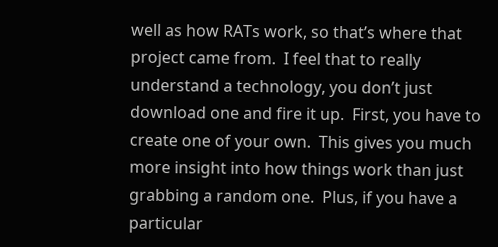well as how RATs work, so that’s where that project came from.  I feel that to really understand a technology, you don’t just download one and fire it up.  First, you have to create one of your own.  This gives you much more insight into how things work than just grabbing a random one.  Plus, if you have a particular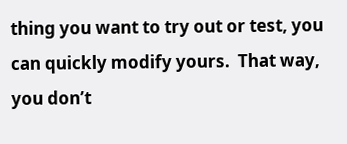thing you want to try out or test, you can quickly modify yours.  That way, you don’t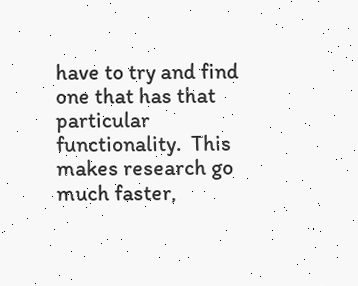have to try and find one that has that particular functionality.  This makes research go much faster,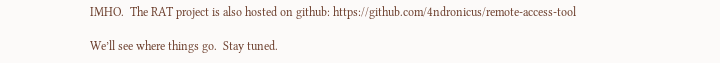IMHO.  The RAT project is also hosted on github: https://github.com/4ndronicus/remote-access-tool

We’ll see where things go.  Stay tuned.